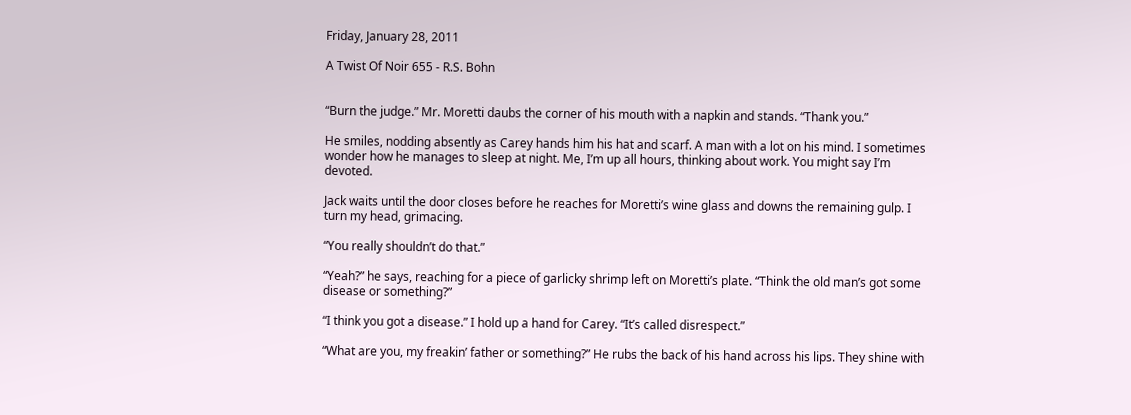Friday, January 28, 2011

A Twist Of Noir 655 - R.S. Bohn


“Burn the judge.” Mr. Moretti daubs the corner of his mouth with a napkin and stands. “Thank you.”

He smiles, nodding absently as Carey hands him his hat and scarf. A man with a lot on his mind. I sometimes wonder how he manages to sleep at night. Me, I’m up all hours, thinking about work. You might say I’m devoted.

Jack waits until the door closes before he reaches for Moretti’s wine glass and downs the remaining gulp. I turn my head, grimacing.

“You really shouldn’t do that.”

“Yeah?” he says, reaching for a piece of garlicky shrimp left on Moretti’s plate. “Think the old man’s got some disease or something?”

“I think you got a disease.” I hold up a hand for Carey. “It’s called disrespect.”

“What are you, my freakin’ father or something?” He rubs the back of his hand across his lips. They shine with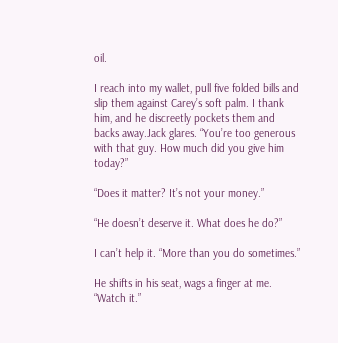oil.

I reach into my wallet, pull five folded bills and slip them against Carey’s soft palm. I thank him, and he discreetly pockets them and backs away.Jack glares. “You’re too generous with that guy. How much did you give him today?”

“Does it matter? It’s not your money.”

“He doesn’t deserve it. What does he do?”

I can’t help it. “More than you do sometimes.”

He shifts in his seat, wags a finger at me. “Watch it.”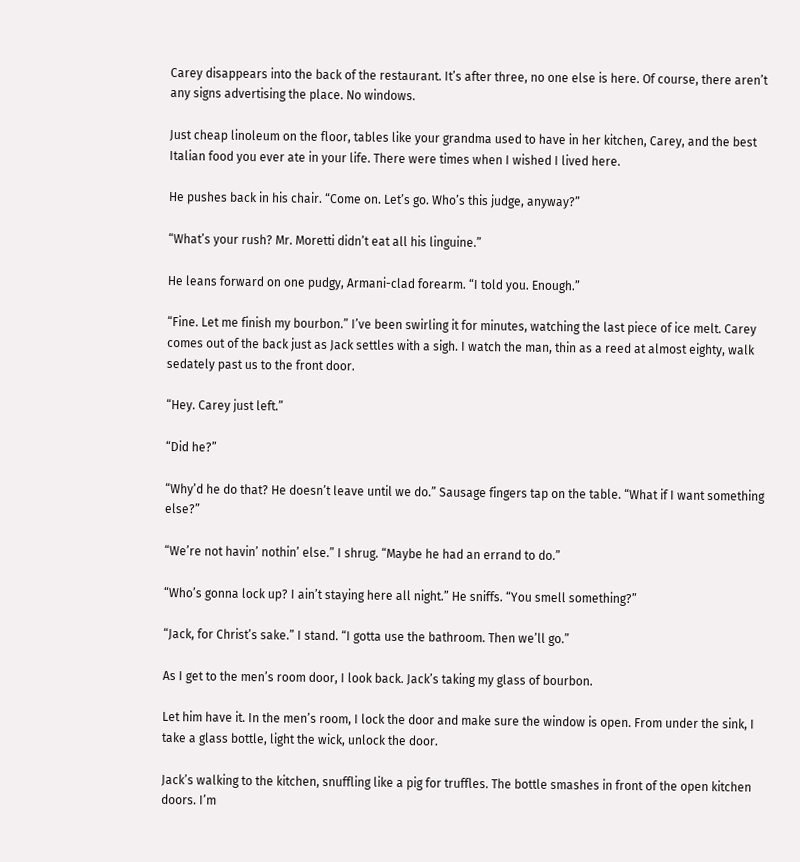Carey disappears into the back of the restaurant. It’s after three, no one else is here. Of course, there aren’t any signs advertising the place. No windows.

Just cheap linoleum on the floor, tables like your grandma used to have in her kitchen, Carey, and the best Italian food you ever ate in your life. There were times when I wished I lived here.

He pushes back in his chair. “Come on. Let’s go. Who’s this judge, anyway?”

“What’s your rush? Mr. Moretti didn’t eat all his linguine.”

He leans forward on one pudgy, Armani-clad forearm. “I told you. Enough.”

“Fine. Let me finish my bourbon.” I’ve been swirling it for minutes, watching the last piece of ice melt. Carey comes out of the back just as Jack settles with a sigh. I watch the man, thin as a reed at almost eighty, walk sedately past us to the front door.

“Hey. Carey just left.”

“Did he?”

“Why’d he do that? He doesn’t leave until we do.” Sausage fingers tap on the table. “What if I want something else?”

“We’re not havin’ nothin’ else.” I shrug. “Maybe he had an errand to do.”

“Who’s gonna lock up? I ain’t staying here all night.” He sniffs. “You smell something?”

“Jack, for Christ’s sake.” I stand. “I gotta use the bathroom. Then we’ll go.”

As I get to the men’s room door, I look back. Jack’s taking my glass of bourbon.

Let him have it. In the men’s room, I lock the door and make sure the window is open. From under the sink, I take a glass bottle, light the wick, unlock the door.

Jack’s walking to the kitchen, snuffling like a pig for truffles. The bottle smashes in front of the open kitchen doors. I’m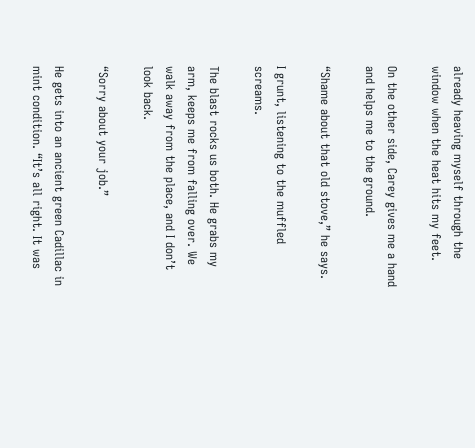already heaving myself through the window when the heat hits my feet.

On the other side, Carey gives me a hand and helps me to the ground.

“Shame about that old stove,” he says.

I grunt, listening to the muffled screams.

The blast rocks us both. He grabs my arm, keeps me from falling over. We walk away from the place, and I don’t look back.

“Sorry about your job.”

He gets into an ancient green Cadillac in mint condition. “It’s all right. It was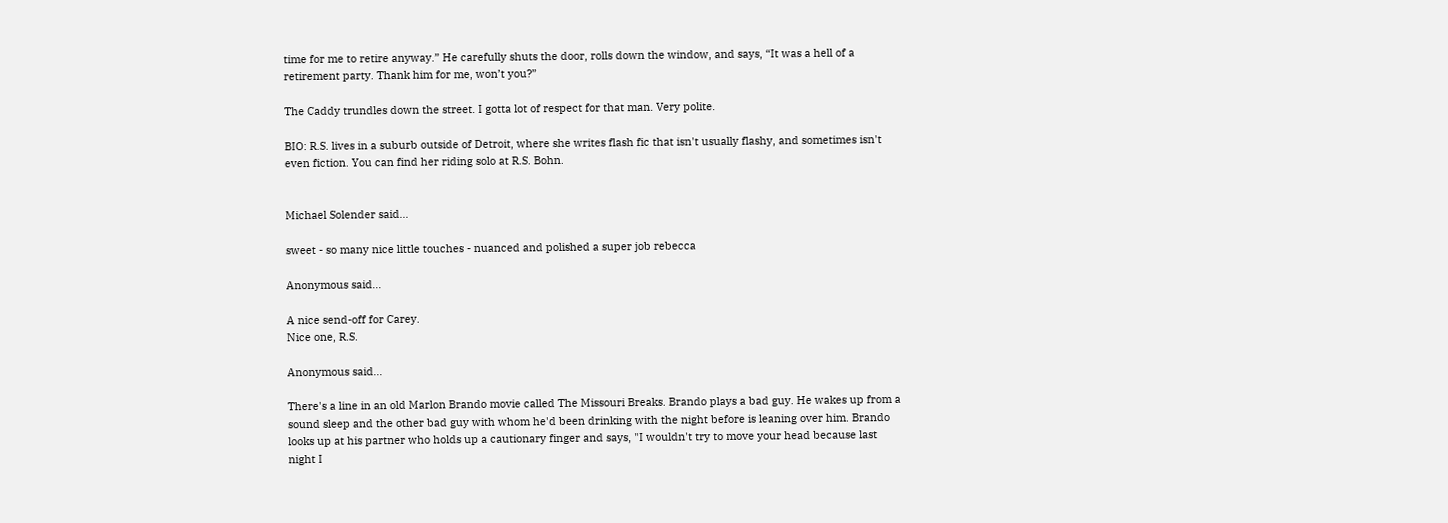time for me to retire anyway.” He carefully shuts the door, rolls down the window, and says, “It was a hell of a retirement party. Thank him for me, won’t you?”

The Caddy trundles down the street. I gotta lot of respect for that man. Very polite.

BIO: R.S. lives in a suburb outside of Detroit, where she writes flash fic that isn't usually flashy, and sometimes isn't even fiction. You can find her riding solo at R.S. Bohn.


Michael Solender said...

sweet - so many nice little touches - nuanced and polished a super job rebecca

Anonymous said...

A nice send-off for Carey.
Nice one, R.S.

Anonymous said...

There's a line in an old Marlon Brando movie called The Missouri Breaks. Brando plays a bad guy. He wakes up from a sound sleep and the other bad guy with whom he'd been drinking with the night before is leaning over him. Brando looks up at his partner who holds up a cautionary finger and says, "I wouldn't try to move your head because last night I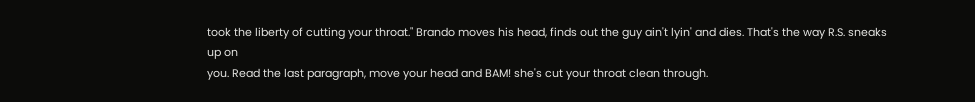took the liberty of cutting your throat." Brando moves his head, finds out the guy ain't lyin' and dies. That's the way R.S. sneaks up on
you. Read the last paragraph, move your head and BAM! she's cut your throat clean through.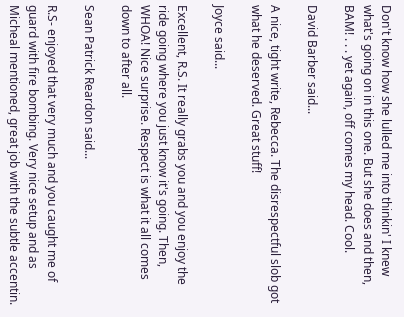Don't know how she lulled me into thinkin' I knew what's going on in this one. But she does and then, BAM! . . . yet again, off comes my head. Cool.

David Barber said...

A nice, tight write, Rebecca. The disrespectful slob got what he deserved. Great stuff!

Joyce said...

Excellent, R.S. It really grabs you and you enjoy the ride going where you just know it's going. Then, WHOA! Nice surprise. Respect is what it all comes down to after all.

Sean Patrick Reardon said...

R.S- enjoyed that very much and you caught me of guard with fire bombing. Very nice setup and as Micheal mentioned, great job with the subtle accentin.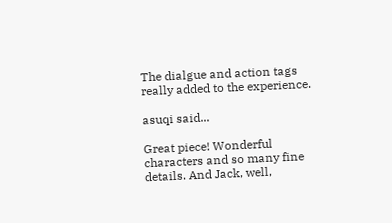The dialgue and action tags really added to the experience.

asuqi said...

Great piece! Wonderful characters and so many fine details. And Jack, well,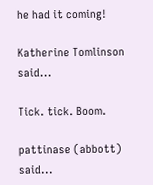he had it coming!

Katherine Tomlinson said...

Tick. tick. Boom.

pattinase (abbott) said...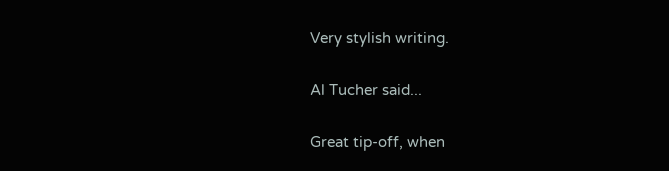Very stylish writing.

Al Tucher said...

Great tip-off, when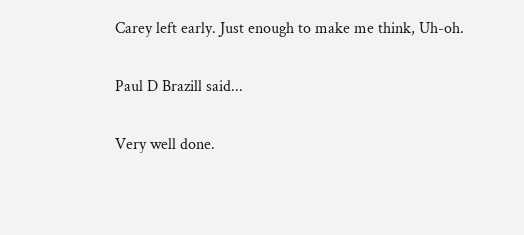Carey left early. Just enough to make me think, Uh-oh.

Paul D Brazill said...

Very well done.